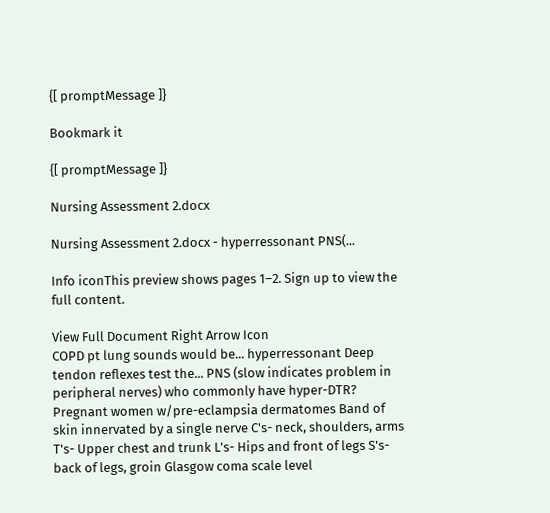{[ promptMessage ]}

Bookmark it

{[ promptMessage ]}

Nursing Assessment 2.docx

Nursing Assessment 2.docx - hyperressonant PNS(...

Info iconThis preview shows pages 1–2. Sign up to view the full content.

View Full Document Right Arrow Icon
COPD pt lung sounds would be... hyperressonant Deep tendon reflexes test the... PNS (slow indicates problem in peripheral nerves) who commonly have hyper-DTR? Pregnant women w/pre-eclampsia dermatomes Band of skin innervated by a single nerve C's- neck, shoulders, arms T's- Upper chest and trunk L's- Hips and front of legs S's- back of legs, groin Glasgow coma scale level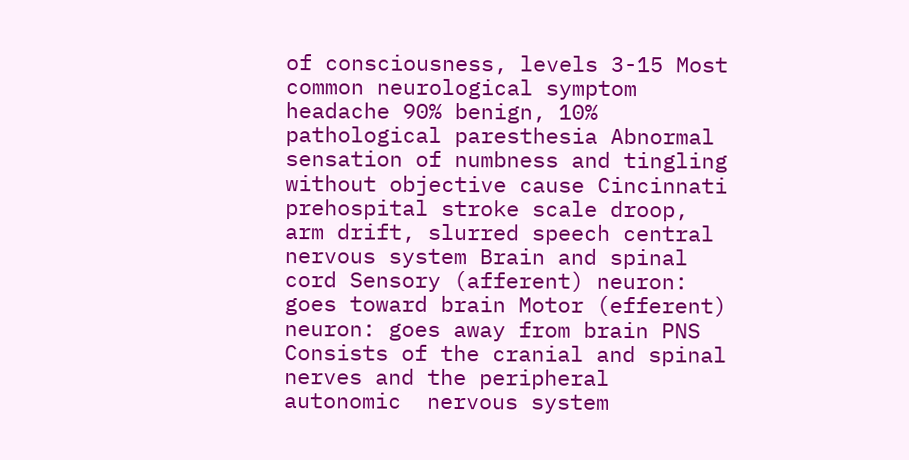of consciousness, levels 3-15 Most common neurological symptom headache 90% benign, 10% pathological paresthesia Abnormal sensation of numbness and tingling without objective cause Cincinnati prehospital stroke scale droop, arm drift, slurred speech central nervous system Brain and spinal cord Sensory (afferent) neuron: goes toward brain Motor (efferent) neuron: goes away from brain PNS Consists of the cranial and spinal nerves and the peripheral autonomic  nervous system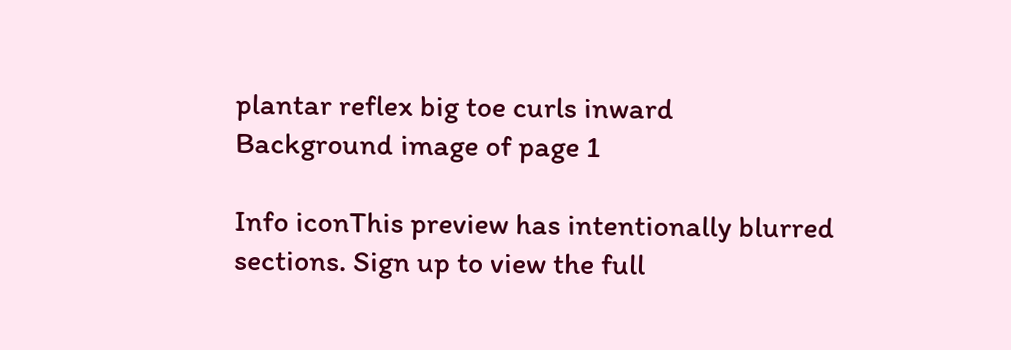plantar reflex big toe curls inward
Background image of page 1

Info iconThis preview has intentionally blurred sections. Sign up to view the full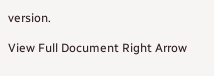version.

View Full Document Right Arrow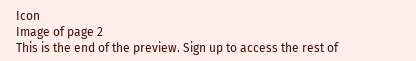Icon
Image of page 2
This is the end of the preview. Sign up to access the rest of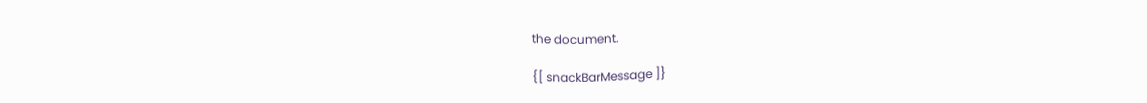the document.

{[ snackBarMessage ]}